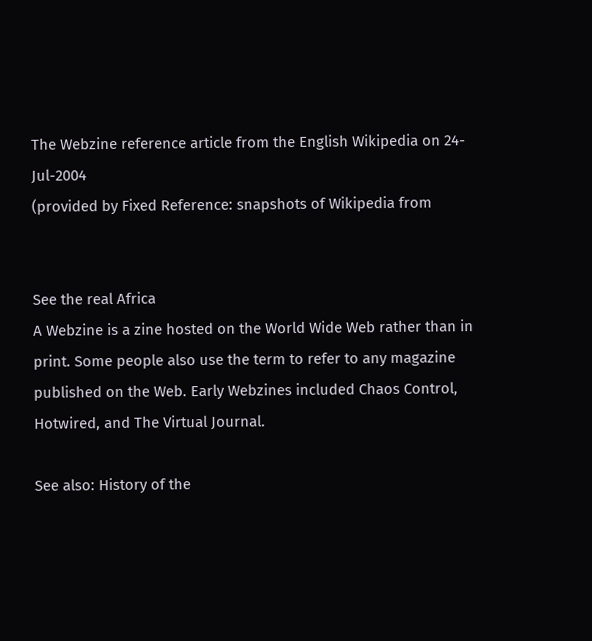The Webzine reference article from the English Wikipedia on 24-Jul-2004
(provided by Fixed Reference: snapshots of Wikipedia from


See the real Africa
A Webzine is a zine hosted on the World Wide Web rather than in print. Some people also use the term to refer to any magazine published on the Web. Early Webzines included Chaos Control, Hotwired, and The Virtual Journal.

See also: History of the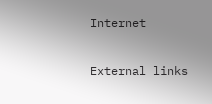Internet

External links